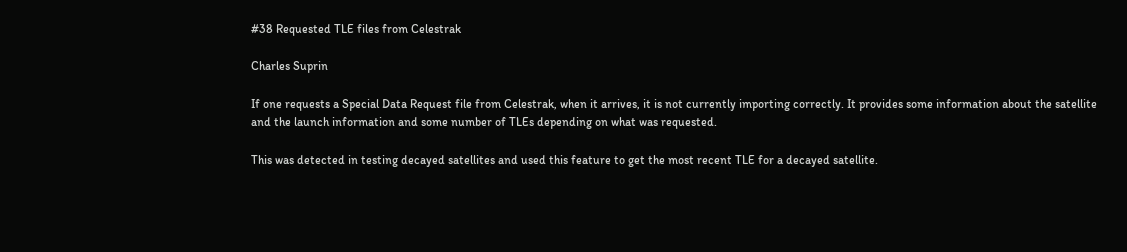#38 Requested TLE files from Celestrak

Charles Suprin

If one requests a Special Data Request file from Celestrak, when it arrives, it is not currently importing correctly. It provides some information about the satellite and the launch information and some number of TLEs depending on what was requested.

This was detected in testing decayed satellites and used this feature to get the most recent TLE for a decayed satellite.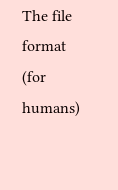The file format (for humans)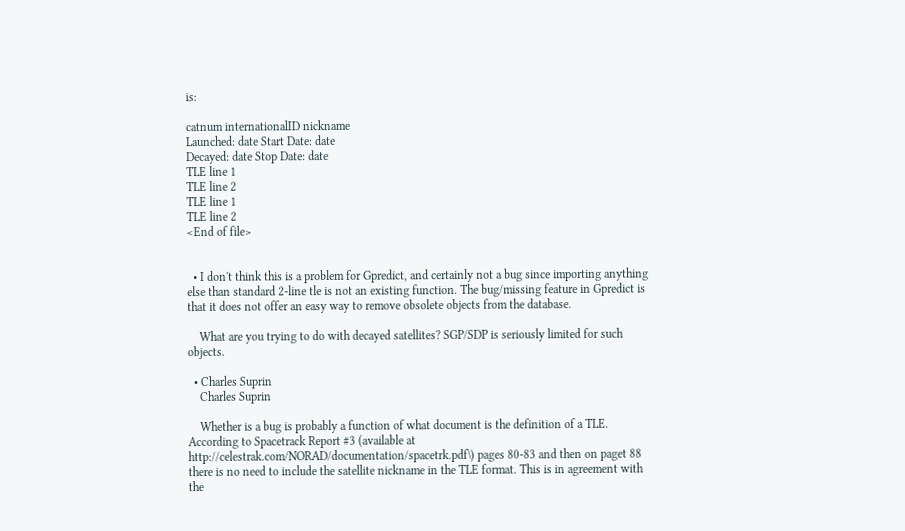is:

catnum internationalID nickname
Launched: date Start Date: date
Decayed: date Stop Date: date
TLE line 1
TLE line 2
TLE line 1
TLE line 2
<End of file>


  • I don't think this is a problem for Gpredict, and certainly not a bug since importing anything else than standard 2-line tle is not an existing function. The bug/missing feature in Gpredict is that it does not offer an easy way to remove obsolete objects from the database.

    What are you trying to do with decayed satellites? SGP/SDP is seriously limited for such objects.

  • Charles Suprin
    Charles Suprin

    Whether is a bug is probably a function of what document is the definition of a TLE. According to Spacetrack Report #3 (available at http://celestrak.com/NORAD/documentation/spacetrk.pdf\) pages 80-83 and then on paget 88 there is no need to include the satellite nickname in the TLE format. This is in agreement with the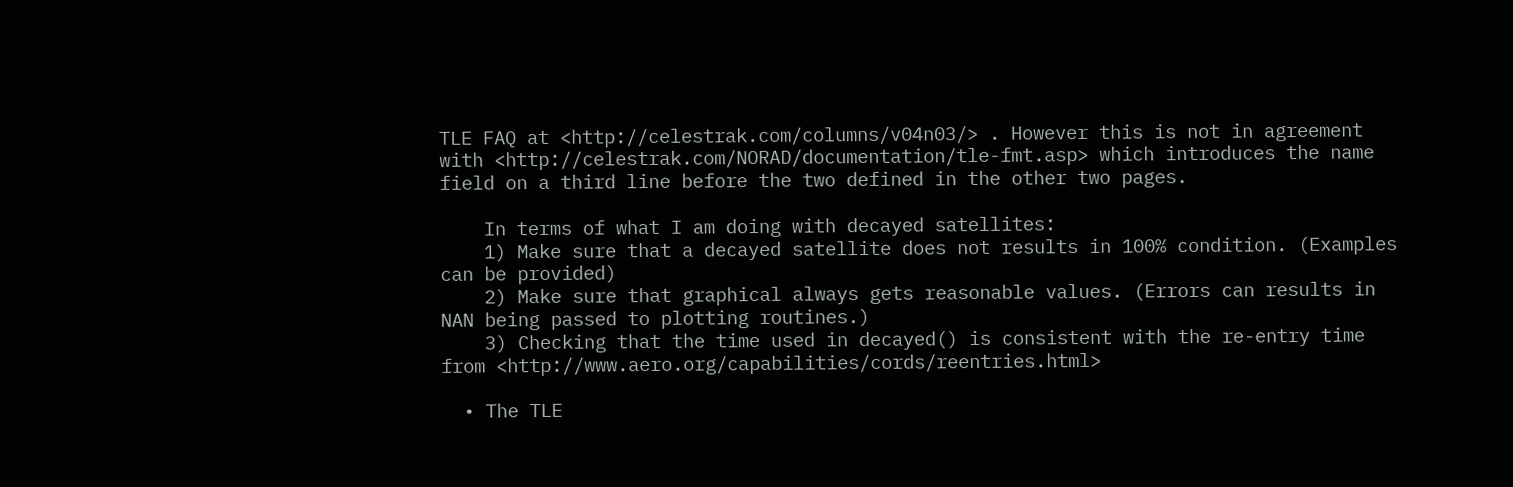TLE FAQ at <http://celestrak.com/columns/v04n03/> . However this is not in agreement with <http://celestrak.com/NORAD/documentation/tle-fmt.asp> which introduces the name field on a third line before the two defined in the other two pages.

    In terms of what I am doing with decayed satellites:
    1) Make sure that a decayed satellite does not results in 100% condition. (Examples can be provided)
    2) Make sure that graphical always gets reasonable values. (Errors can results in NAN being passed to plotting routines.)
    3) Checking that the time used in decayed() is consistent with the re-entry time from <http://www.aero.org/capabilities/cords/reentries.html>

  • The TLE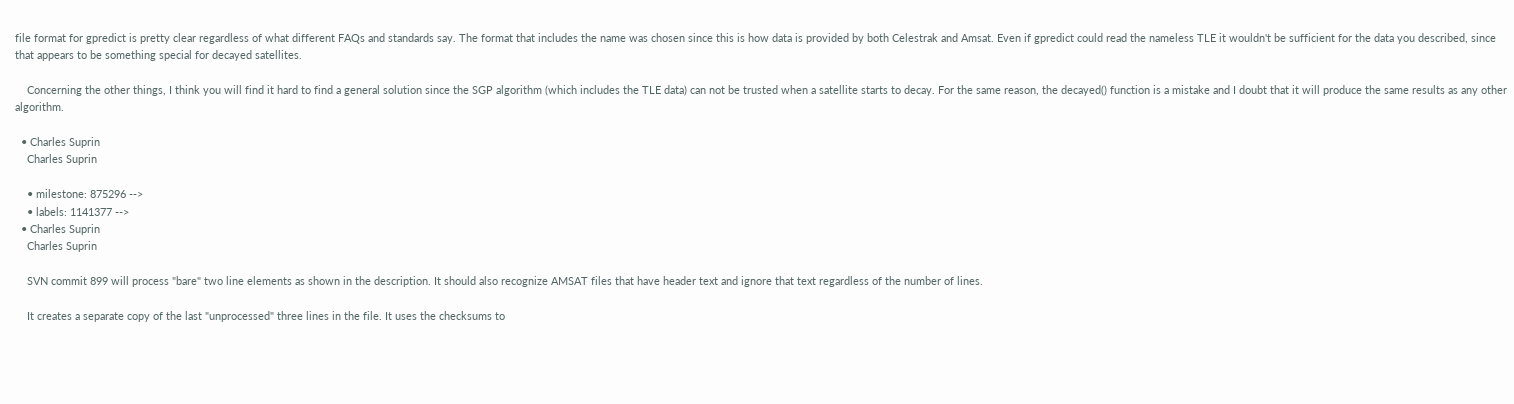file format for gpredict is pretty clear regardless of what different FAQs and standards say. The format that includes the name was chosen since this is how data is provided by both Celestrak and Amsat. Even if gpredict could read the nameless TLE it wouldn't be sufficient for the data you described, since that appears to be something special for decayed satellites.

    Concerning the other things, I think you will find it hard to find a general solution since the SGP algorithm (which includes the TLE data) can not be trusted when a satellite starts to decay. For the same reason, the decayed() function is a mistake and I doubt that it will produce the same results as any other algorithm.

  • Charles Suprin
    Charles Suprin

    • milestone: 875296 -->
    • labels: 1141377 -->
  • Charles Suprin
    Charles Suprin

    SVN commit 899 will process "bare" two line elements as shown in the description. It should also recognize AMSAT files that have header text and ignore that text regardless of the number of lines.

    It creates a separate copy of the last "unprocessed" three lines in the file. It uses the checksums to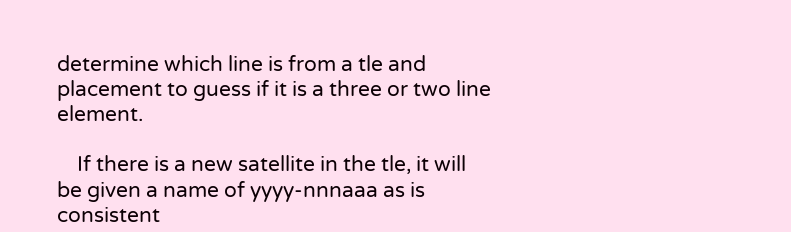determine which line is from a tle and placement to guess if it is a three or two line element.

    If there is a new satellite in the tle, it will be given a name of yyyy-nnnaaa as is consistent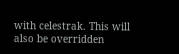with celestrak. This will also be overridden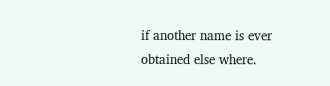if another name is ever obtained else where.